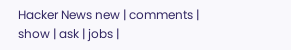Hacker News new | comments | show | ask | jobs |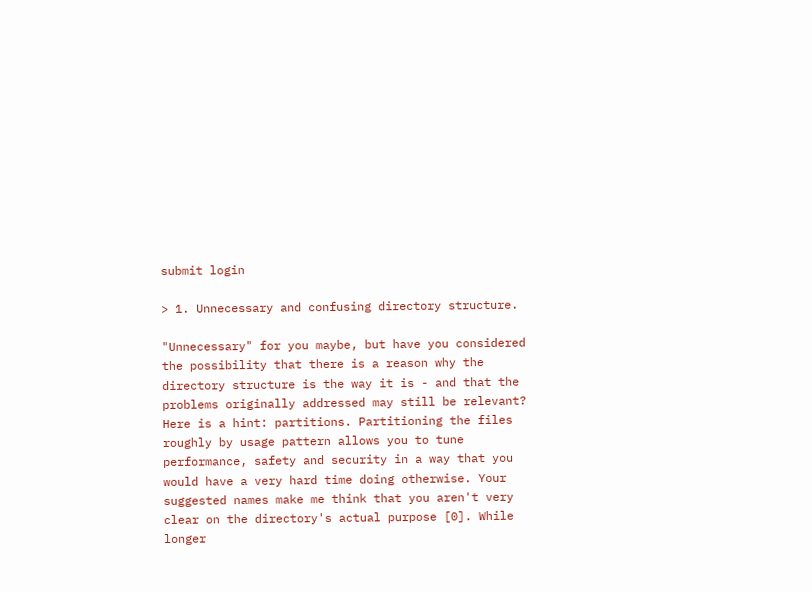submit login

> 1. Unnecessary and confusing directory structure.

"Unnecessary" for you maybe, but have you considered the possibility that there is a reason why the directory structure is the way it is - and that the problems originally addressed may still be relevant? Here is a hint: partitions. Partitioning the files roughly by usage pattern allows you to tune performance, safety and security in a way that you would have a very hard time doing otherwise. Your suggested names make me think that you aren't very clear on the directory's actual purpose [0]. While longer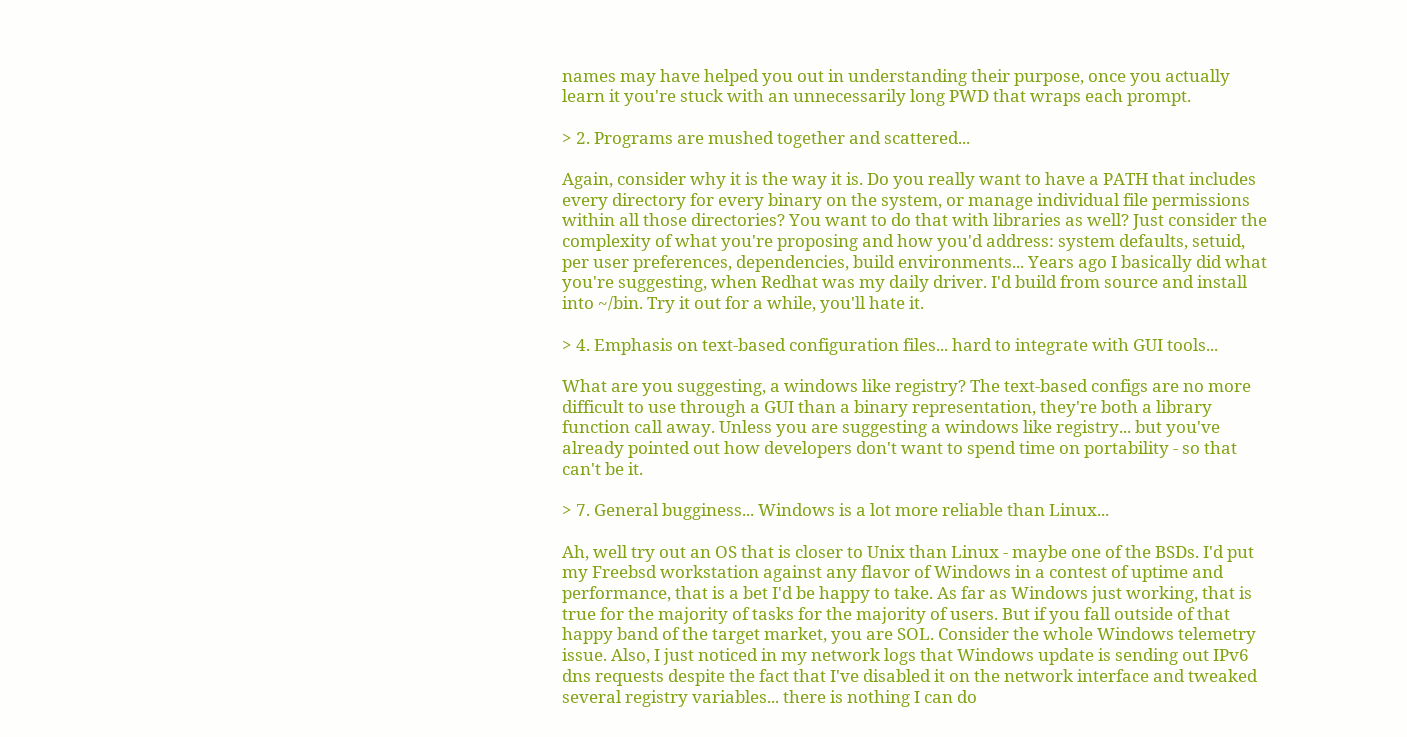names may have helped you out in understanding their purpose, once you actually learn it you're stuck with an unnecessarily long PWD that wraps each prompt.

> 2. Programs are mushed together and scattered...

Again, consider why it is the way it is. Do you really want to have a PATH that includes every directory for every binary on the system, or manage individual file permissions within all those directories? You want to do that with libraries as well? Just consider the complexity of what you're proposing and how you'd address: system defaults, setuid, per user preferences, dependencies, build environments... Years ago I basically did what you're suggesting, when Redhat was my daily driver. I'd build from source and install into ~/bin. Try it out for a while, you'll hate it.

> 4. Emphasis on text-based configuration files... hard to integrate with GUI tools...

What are you suggesting, a windows like registry? The text-based configs are no more difficult to use through a GUI than a binary representation, they're both a library function call away. Unless you are suggesting a windows like registry... but you've already pointed out how developers don't want to spend time on portability - so that can't be it.

> 7. General bugginess... Windows is a lot more reliable than Linux...

Ah, well try out an OS that is closer to Unix than Linux - maybe one of the BSDs. I'd put my Freebsd workstation against any flavor of Windows in a contest of uptime and performance, that is a bet I'd be happy to take. As far as Windows just working, that is true for the majority of tasks for the majority of users. But if you fall outside of that happy band of the target market, you are SOL. Consider the whole Windows telemetry issue. Also, I just noticed in my network logs that Windows update is sending out IPv6 dns requests despite the fact that I've disabled it on the network interface and tweaked several registry variables... there is nothing I can do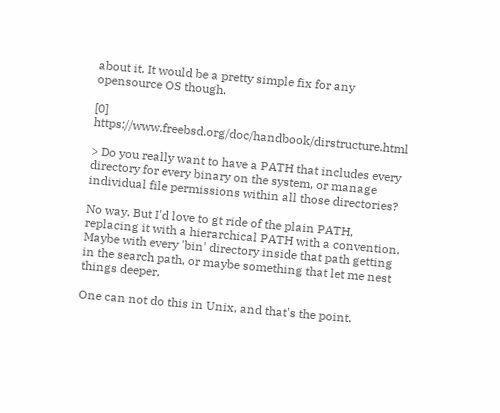about it. It would be a pretty simple fix for any opensource OS though.

[0] https://www.freebsd.org/doc/handbook/dirstructure.html

> Do you really want to have a PATH that includes every directory for every binary on the system, or manage individual file permissions within all those directories?

No way. But I'd love to gt ride of the plain PATH, replacing it with a hierarchical PATH with a convention. Maybe with every 'bin' directory inside that path getting in the search path, or maybe something that let me nest things deeper.

One can not do this in Unix, and that's the point.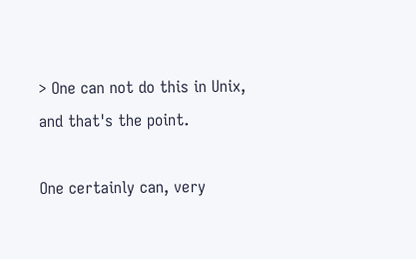> One can not do this in Unix, and that's the point.

One certainly can, very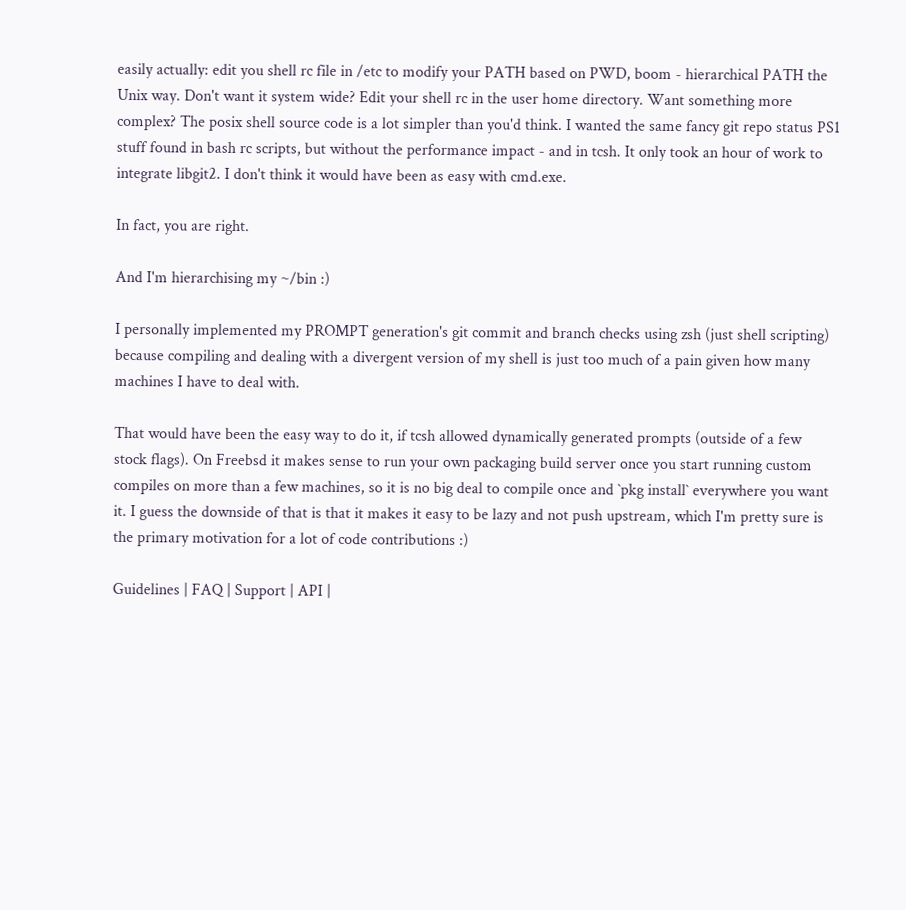easily actually: edit you shell rc file in /etc to modify your PATH based on PWD, boom - hierarchical PATH the Unix way. Don't want it system wide? Edit your shell rc in the user home directory. Want something more complex? The posix shell source code is a lot simpler than you'd think. I wanted the same fancy git repo status PS1 stuff found in bash rc scripts, but without the performance impact - and in tcsh. It only took an hour of work to integrate libgit2. I don't think it would have been as easy with cmd.exe.

In fact, you are right.

And I'm hierarchising my ~/bin :)

I personally implemented my PROMPT generation's git commit and branch checks using zsh (just shell scripting) because compiling and dealing with a divergent version of my shell is just too much of a pain given how many machines I have to deal with.

That would have been the easy way to do it, if tcsh allowed dynamically generated prompts (outside of a few stock flags). On Freebsd it makes sense to run your own packaging build server once you start running custom compiles on more than a few machines, so it is no big deal to compile once and `pkg install` everywhere you want it. I guess the downside of that is that it makes it easy to be lazy and not push upstream, which I'm pretty sure is the primary motivation for a lot of code contributions :)

Guidelines | FAQ | Support | API |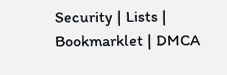Security | Lists | Bookmarklet | DMCA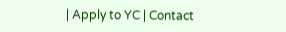| Apply to YC | Contact